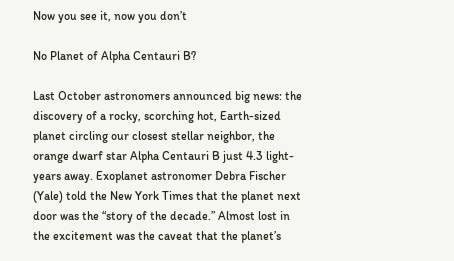Now you see it, now you don’t

No Planet of Alpha Centauri B?

Last October astronomers announced big news: the discovery of a rocky, scorching hot, Earth-sized planet circling our closest stellar neighbor, the orange dwarf star Alpha Centauri B just 4.3 light-years away. Exoplanet astronomer Debra Fischer (Yale) told the New York Times that the planet next door was the “story of the decade.” Almost lost in the excitement was the caveat that the planet’s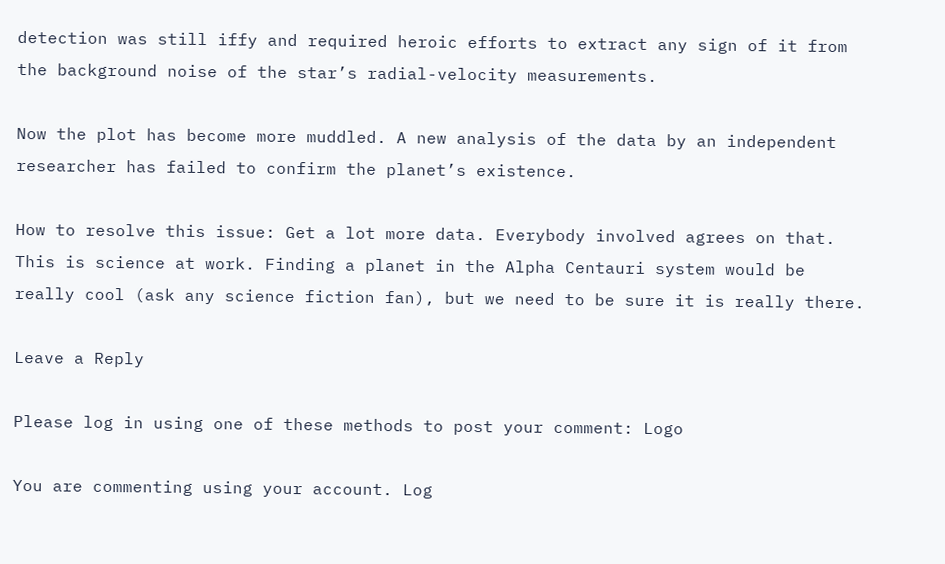detection was still iffy and required heroic efforts to extract any sign of it from the background noise of the star’s radial-velocity measurements.

Now the plot has become more muddled. A new analysis of the data by an independent researcher has failed to confirm the planet’s existence.

How to resolve this issue: Get a lot more data. Everybody involved agrees on that. This is science at work. Finding a planet in the Alpha Centauri system would be really cool (ask any science fiction fan), but we need to be sure it is really there.

Leave a Reply

Please log in using one of these methods to post your comment: Logo

You are commenting using your account. Log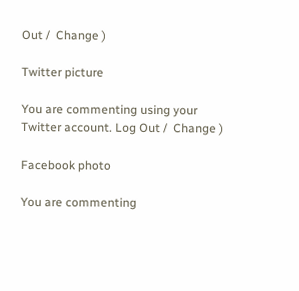Out /  Change )

Twitter picture

You are commenting using your Twitter account. Log Out /  Change )

Facebook photo

You are commenting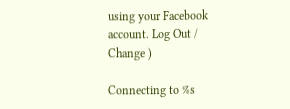using your Facebook account. Log Out /  Change )

Connecting to %s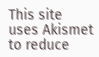This site uses Akismet to reduce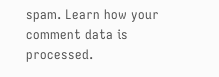spam. Learn how your comment data is processed.